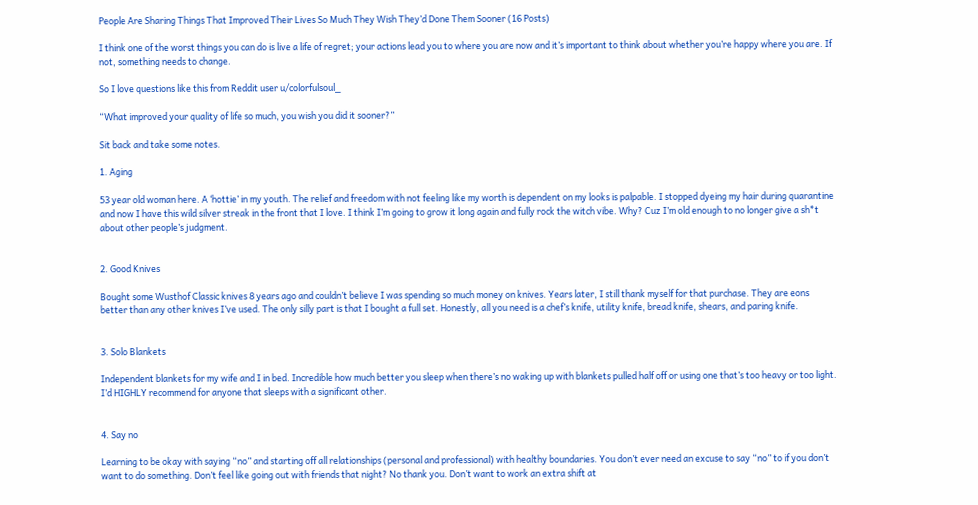People Are Sharing Things That Improved Their Lives So Much They Wish They’d Done Them Sooner (16 Posts)

I think one of the worst things you can do is live a life of regret; your actions lead you to where you are now and it’s important to think about whether you’re happy where you are. If not, something needs to change.

So I love questions like this from Reddit user u/colorfulsoul_

“What improved your quality of life so much, you wish you did it sooner?”

Sit back and take some notes.

1. Aging

53 year old woman here. A ‘hottie’ in my youth. The relief and freedom with not feeling like my worth is dependent on my looks is palpable. I stopped dyeing my hair during quarantine and now I have this wild silver streak in the front that I love. I think I’m going to grow it long again and fully rock the witch vibe. Why? Cuz I’m old enough to no longer give a sh*t about other people’s judgment.


2. Good Knives

Bought some Wusthof Classic knives 8 years ago and couldn’t believe I was spending so much money on knives. Years later, I still thank myself for that purchase. They are eons better than any other knives I’ve used. The only silly part is that I bought a full set. Honestly, all you need is a chef’s knife, utility knife, bread knife, shears, and paring knife.


3. Solo Blankets

Independent blankets for my wife and I in bed. Incredible how much better you sleep when there’s no waking up with blankets pulled half off or using one that’s too heavy or too light. I’d HIGHLY recommend for anyone that sleeps with a significant other.


4. Say no

Learning to be okay with saying “no” and starting off all relationships (personal and professional) with healthy boundaries. You don’t ever need an excuse to say “no” to if you don’t want to do something. Don’t feel like going out with friends that night? No thank you. Don’t want to work an extra shift at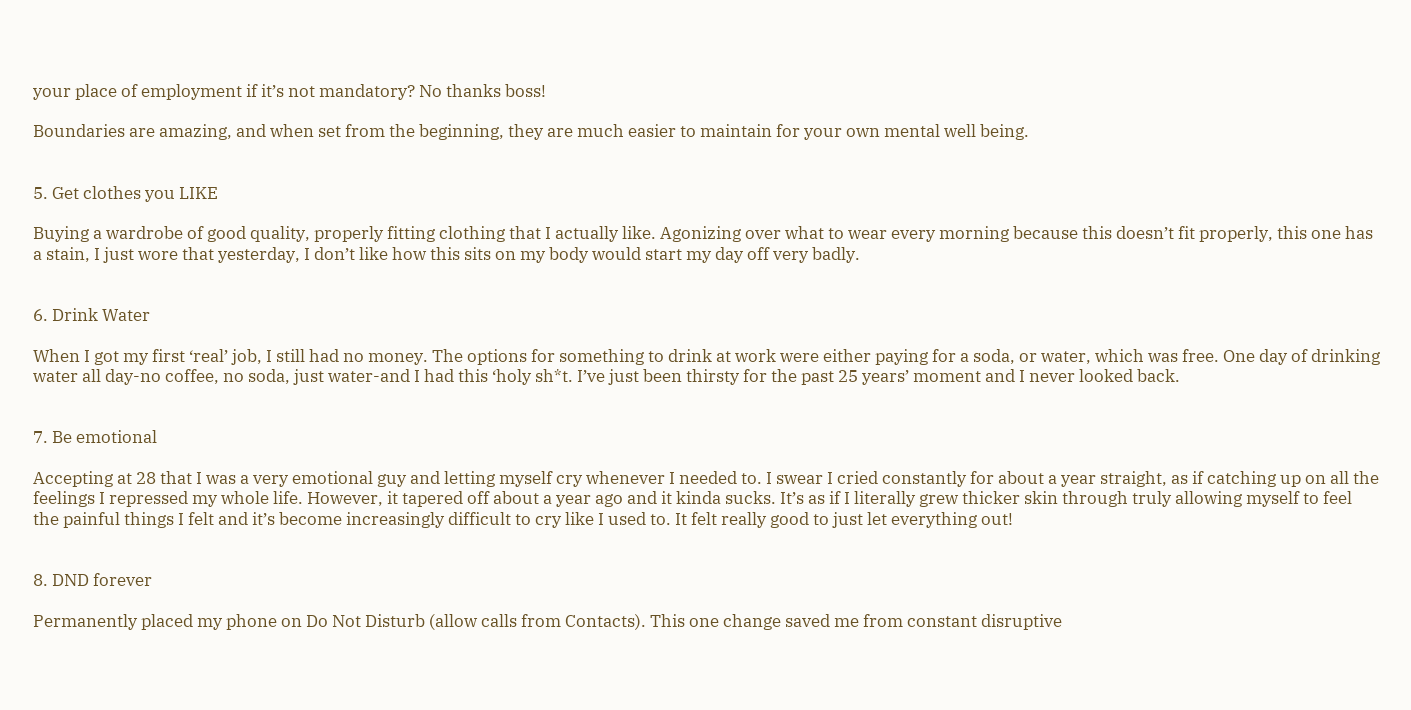your place of employment if it’s not mandatory? No thanks boss!

Boundaries are amazing, and when set from the beginning, they are much easier to maintain for your own mental well being.


5. Get clothes you LIKE

Buying a wardrobe of good quality, properly fitting clothing that I actually like. Agonizing over what to wear every morning because this doesn’t fit properly, this one has a stain, I just wore that yesterday, I don’t like how this sits on my body would start my day off very badly.


6. Drink Water

When I got my first ‘real’ job, I still had no money. The options for something to drink at work were either paying for a soda, or water, which was free. One day of drinking water all day-no coffee, no soda, just water-and I had this ‘holy sh*t. I’ve just been thirsty for the past 25 years’ moment and I never looked back.


7. Be emotional

Accepting at 28 that I was a very emotional guy and letting myself cry whenever I needed to. I swear I cried constantly for about a year straight, as if catching up on all the feelings I repressed my whole life. However, it tapered off about a year ago and it kinda sucks. It’s as if I literally grew thicker skin through truly allowing myself to feel the painful things I felt and it’s become increasingly difficult to cry like I used to. It felt really good to just let everything out!


8. DND forever

Permanently placed my phone on Do Not Disturb (allow calls from Contacts). This one change saved me from constant disruptive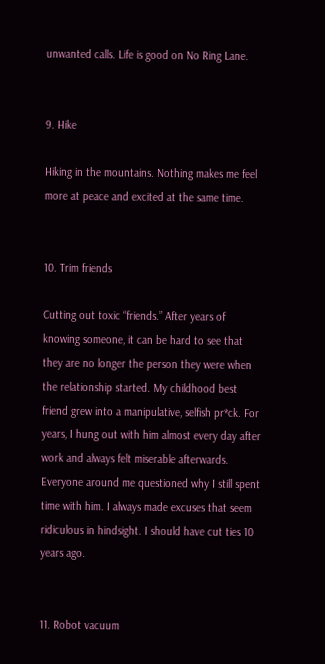unwanted calls. Life is good on No Ring Lane.


9. Hike

Hiking in the mountains. Nothing makes me feel more at peace and excited at the same time.


10. Trim friends

Cutting out toxic “friends.” After years of knowing someone, it can be hard to see that they are no longer the person they were when the relationship started. My childhood best friend grew into a manipulative, selfish pr*ck. For years, I hung out with him almost every day after work and always felt miserable afterwards. Everyone around me questioned why I still spent time with him. I always made excuses that seem ridiculous in hindsight. I should have cut ties 10 years ago.


11. Robot vacuum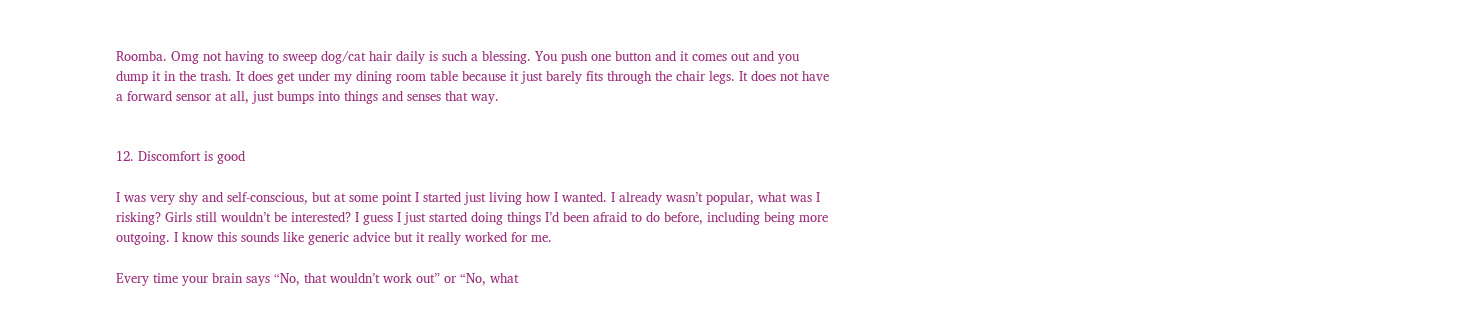Roomba. Omg not having to sweep dog/cat hair daily is such a blessing. You push one button and it comes out and you dump it in the trash. It does get under my dining room table because it just barely fits through the chair legs. It does not have a forward sensor at all, just bumps into things and senses that way.


12. Discomfort is good

I was very shy and self-conscious, but at some point I started just living how I wanted. I already wasn’t popular, what was I risking? Girls still wouldn’t be interested? I guess I just started doing things I’d been afraid to do before, including being more outgoing. I know this sounds like generic advice but it really worked for me.

Every time your brain says “No, that wouldn’t work out” or “No, what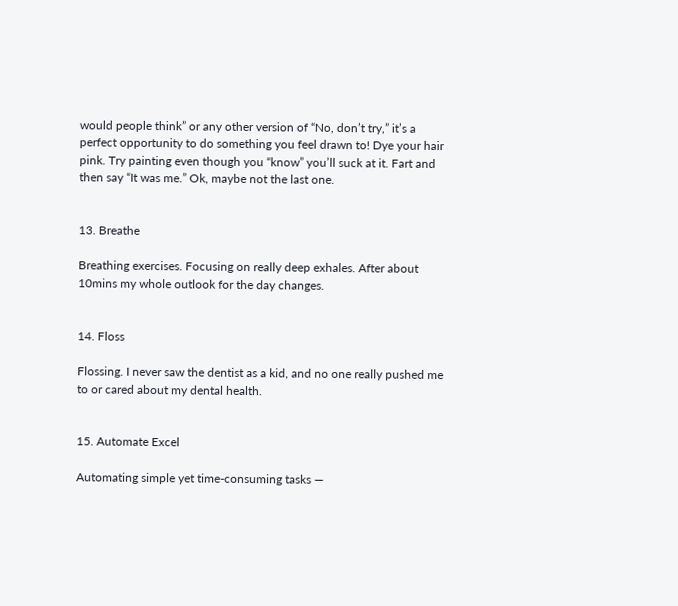would people think” or any other version of “No, don’t try,” it’s a perfect opportunity to do something you feel drawn to! Dye your hair pink. Try painting even though you “know” you’ll suck at it. Fart and then say “It was me.” Ok, maybe not the last one.


13. Breathe

Breathing exercises. Focusing on really deep exhales. After about 10mins my whole outlook for the day changes.


14. Floss

Flossing. I never saw the dentist as a kid, and no one really pushed me to or cared about my dental health.


15. Automate Excel

Automating simple yet time-consuming tasks —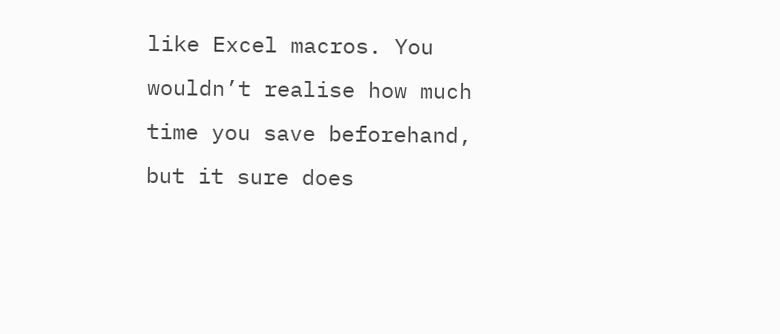like Excel macros. You wouldn’t realise how much time you save beforehand, but it sure does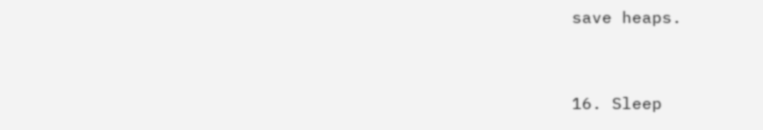save heaps.


16. Sleep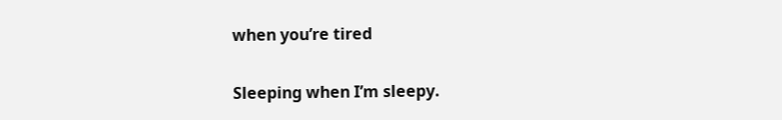when you’re tired

Sleeping when I’m sleepy.